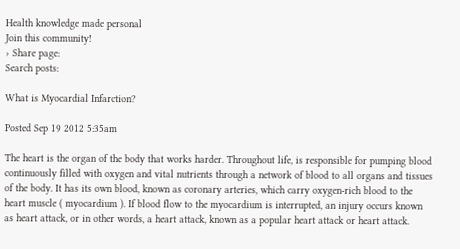Health knowledge made personal
Join this community!
› Share page:
Search posts:

What is Myocardial Infarction?

Posted Sep 19 2012 5:35am

The heart is the organ of the body that works harder. Throughout life, is responsible for pumping blood continuously filled with oxygen and vital nutrients through a network of blood to all organs and tissues of the body. It has its own blood, known as coronary arteries, which carry oxygen-rich blood to the heart muscle ( myocardium ). If blood flow to the myocardium is interrupted, an injury occurs known as heart attack, or in other words, a heart attack, known as a popular heart attack or heart attack.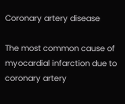Coronary artery disease

The most common cause of myocardial infarction due to coronary artery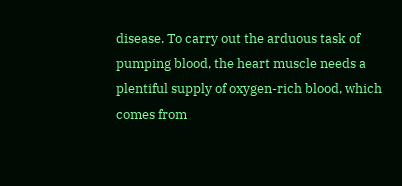disease. To carry out the arduous task of pumping blood, the heart muscle needs a plentiful supply of oxygen-rich blood, which comes from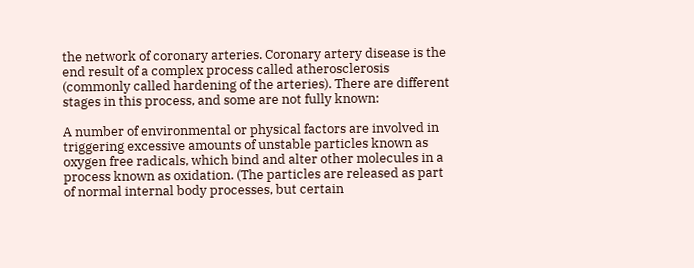the network of coronary arteries. Coronary artery disease is the end result of a complex process called atherosclerosis (commonly called hardening of the arteries). There are different stages in this process, and some are not fully known:

A number of environmental or physical factors are involved in triggering excessive amounts of unstable particles known as oxygen free radicals, which bind and alter other molecules in a process known as oxidation. (The particles are released as part of normal internal body processes, but certain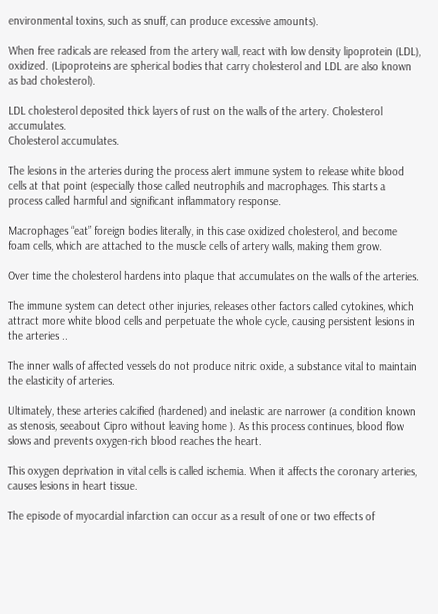environmental toxins, such as snuff, can produce excessive amounts).

When free radicals are released from the artery wall, react with low density lipoprotein (LDL), oxidized. (Lipoproteins are spherical bodies that carry cholesterol and LDL are also known as bad cholesterol).

LDL cholesterol deposited thick layers of rust on the walls of the artery. Cholesterol accumulates.
Cholesterol accumulates.

The lesions in the arteries during the process alert immune system to release white blood cells at that point (especially those called neutrophils and macrophages. This starts a process called harmful and significant inflammatory response.

Macrophages “eat” foreign bodies literally, in this case oxidized cholesterol, and become foam cells, which are attached to the muscle cells of artery walls, making them grow.

Over time the cholesterol hardens into plaque that accumulates on the walls of the arteries.

The immune system can detect other injuries, releases other factors called cytokines, which attract more white blood cells and perpetuate the whole cycle, causing persistent lesions in the arteries ..

The inner walls of affected vessels do not produce nitric oxide, a substance vital to maintain the elasticity of arteries.

Ultimately, these arteries calcified (hardened) and inelastic are narrower (a condition known as stenosis, seeabout Cipro without leaving home ). As this process continues, blood flow slows and prevents oxygen-rich blood reaches the heart.

This oxygen deprivation in vital cells is called ischemia. When it affects the coronary arteries, causes lesions in heart tissue.

The episode of myocardial infarction can occur as a result of one or two effects of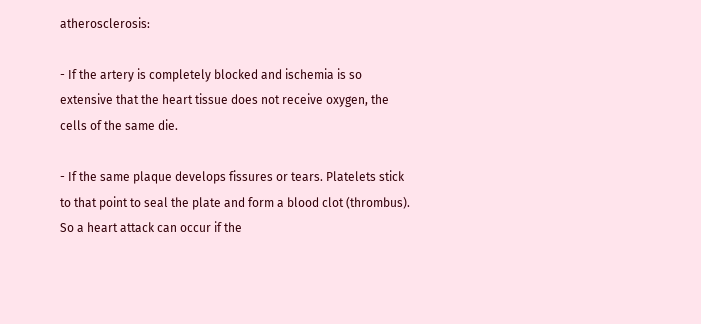atherosclerosis:

- If the artery is completely blocked and ischemia is so extensive that the heart tissue does not receive oxygen, the cells of the same die.

- If the same plaque develops fissures or tears. Platelets stick to that point to seal the plate and form a blood clot (thrombus). So a heart attack can occur if the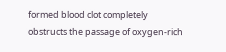formed blood clot completely obstructs the passage of oxygen-rich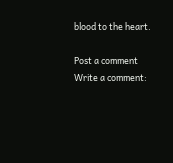blood to the heart.

Post a comment
Write a comment: